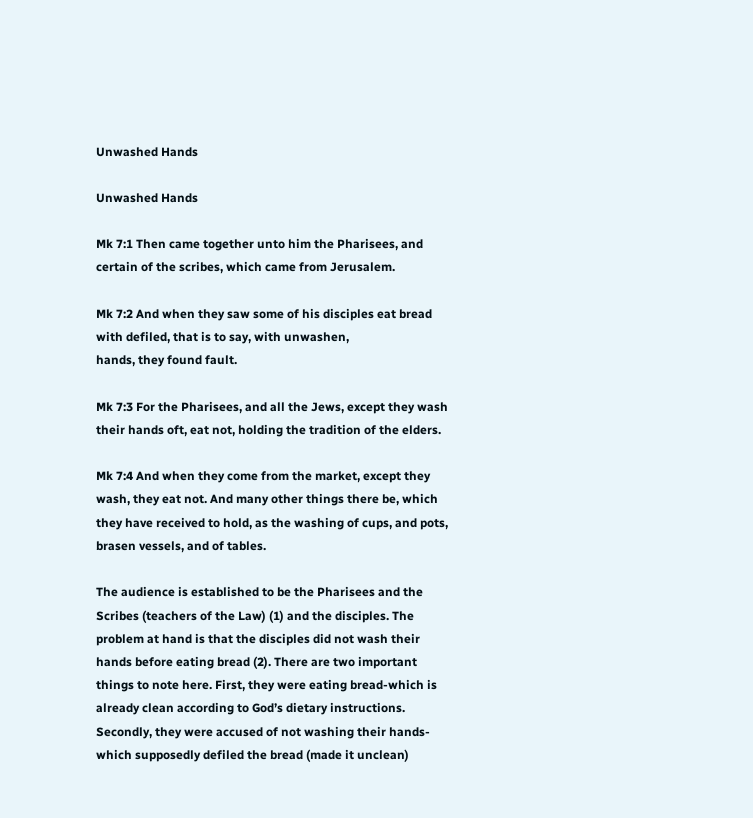Unwashed Hands

Unwashed Hands

Mk 7:1 Then came together unto him the Pharisees, and certain of the scribes, which came from Jerusalem.

Mk 7:2 And when they saw some of his disciples eat bread with defiled, that is to say, with unwashen,
hands, they found fault.

Mk 7:3 For the Pharisees, and all the Jews, except they wash their hands oft, eat not, holding the tradition of the elders.

Mk 7:4 And when they come from the market, except they wash, they eat not. And many other things there be, which they have received to hold, as the washing of cups, and pots, brasen vessels, and of tables.

The audience is established to be the Pharisees and the Scribes (teachers of the Law) (1) and the disciples. The problem at hand is that the disciples did not wash their hands before eating bread (2). There are two important things to note here. First, they were eating bread-which is already clean according to God’s dietary instructions. Secondly, they were accused of not washing their hands-which supposedly defiled the bread (made it unclean)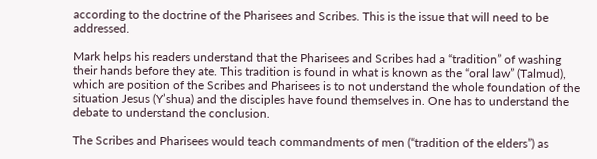according to the doctrine of the Pharisees and Scribes. This is the issue that will need to be addressed.

Mark helps his readers understand that the Pharisees and Scribes had a “tradition” of washing their hands before they ate. This tradition is found in what is known as the “oral law” (Talmud), which are position of the Scribes and Pharisees is to not understand the whole foundation of the situation Jesus (Y’shua) and the disciples have found themselves in. One has to understand the debate to understand the conclusion.

The Scribes and Pharisees would teach commandments of men (“tradition of the elders”) as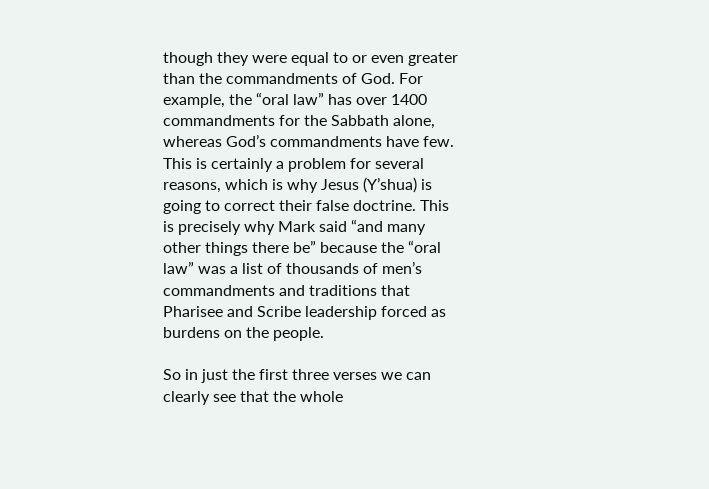though they were equal to or even greater than the commandments of God. For example, the “oral law” has over 1400 commandments for the Sabbath alone, whereas God’s commandments have few. This is certainly a problem for several reasons, which is why Jesus (Y’shua) is going to correct their false doctrine. This is precisely why Mark said “and many other things there be” because the “oral law” was a list of thousands of men’s commandments and traditions that Pharisee and Scribe leadership forced as burdens on the people.

So in just the first three verses we can clearly see that the whole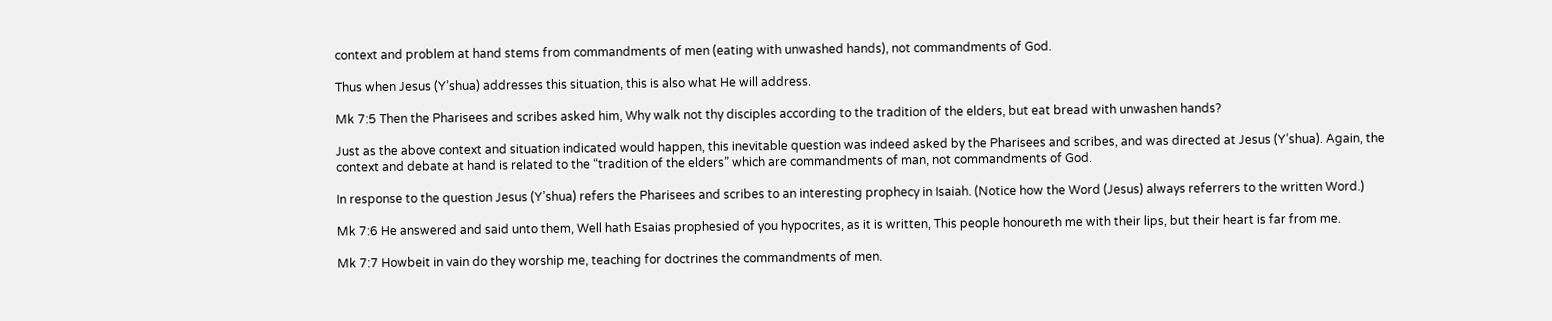context and problem at hand stems from commandments of men (eating with unwashed hands), not commandments of God.

Thus when Jesus (Y’shua) addresses this situation, this is also what He will address.

Mk 7:5 Then the Pharisees and scribes asked him, Why walk not thy disciples according to the tradition of the elders, but eat bread with unwashen hands?

Just as the above context and situation indicated would happen, this inevitable question was indeed asked by the Pharisees and scribes, and was directed at Jesus (Y’shua). Again, the context and debate at hand is related to the “tradition of the elders” which are commandments of man, not commandments of God.

In response to the question Jesus (Y’shua) refers the Pharisees and scribes to an interesting prophecy in Isaiah. (Notice how the Word (Jesus) always referrers to the written Word.)

Mk 7:6 He answered and said unto them, Well hath Esaias prophesied of you hypocrites, as it is written, This people honoureth me with their lips, but their heart is far from me.

Mk 7:7 Howbeit in vain do they worship me, teaching for doctrines the commandments of men.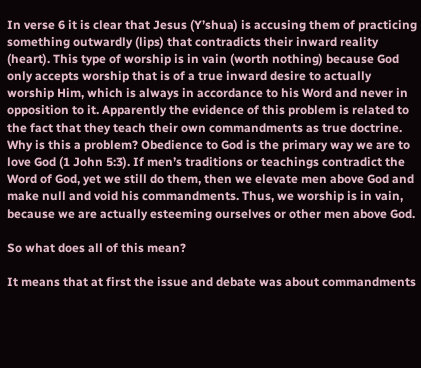In verse 6 it is clear that Jesus (Y’shua) is accusing them of practicing something outwardly (lips) that contradicts their inward reality (heart). This type of worship is in vain (worth nothing) because God only accepts worship that is of a true inward desire to actually worship Him, which is always in accordance to his Word and never in opposition to it. Apparently the evidence of this problem is related to the fact that they teach their own commandments as true doctrine. Why is this a problem? Obedience to God is the primary way we are to love God (1 John 5:3). If men’s traditions or teachings contradict the Word of God, yet we still do them, then we elevate men above God and make null and void his commandments. Thus, we worship is in vain, because we are actually esteeming ourselves or other men above God.

So what does all of this mean?

It means that at first the issue and debate was about commandments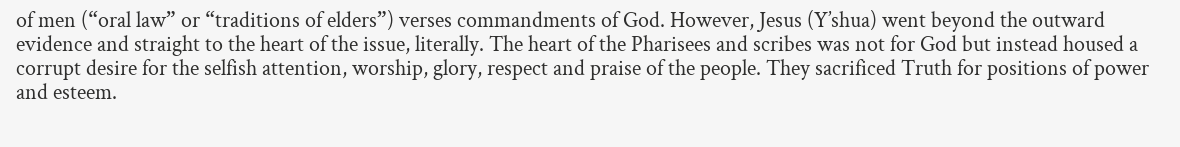of men (“oral law” or “traditions of elders”) verses commandments of God. However, Jesus (Y’shua) went beyond the outward evidence and straight to the heart of the issue, literally. The heart of the Pharisees and scribes was not for God but instead housed a corrupt desire for the selfish attention, worship, glory, respect and praise of the people. They sacrificed Truth for positions of power and esteem.